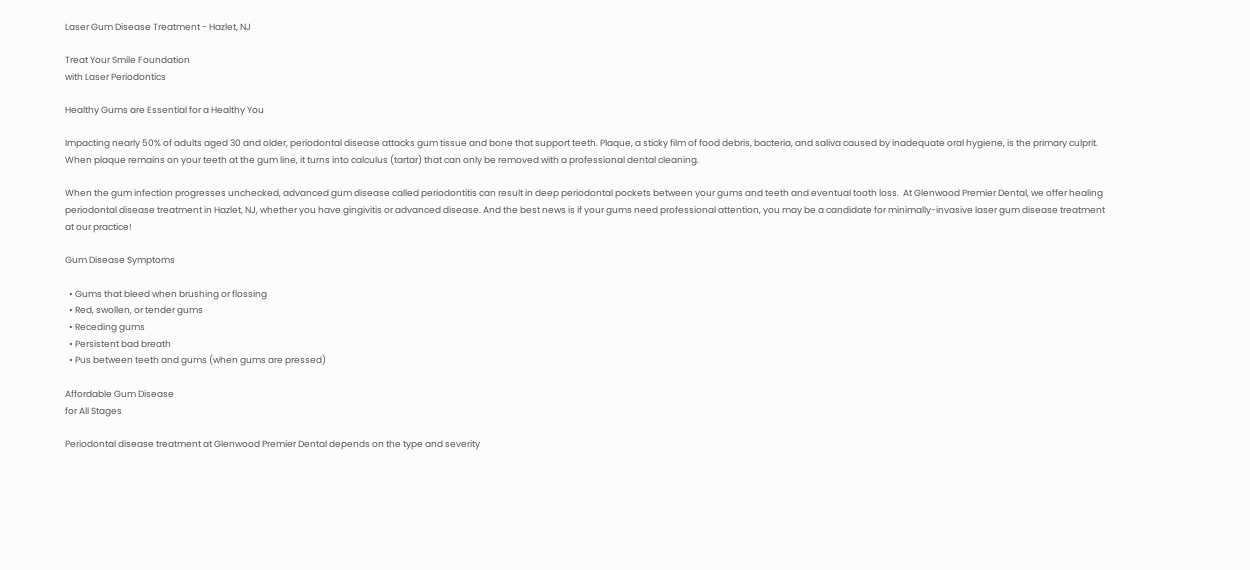Laser Gum Disease Treatment - Hazlet, NJ

Treat Your Smile Foundation
with Laser Periodontics

Healthy Gums are Essential for a Healthy You

Impacting nearly 50% of adults aged 30 and older, periodontal disease attacks gum tissue and bone that support teeth. Plaque, a sticky film of food debris, bacteria, and saliva caused by inadequate oral hygiene, is the primary culprit. When plaque remains on your teeth at the gum line, it turns into calculus (tartar) that can only be removed with a professional dental cleaning.

When the gum infection progresses unchecked, advanced gum disease called periodontitis can result in deep periodontal pockets between your gums and teeth and eventual tooth loss.  At Glenwood Premier Dental, we offer healing periodontal disease treatment in Hazlet, NJ, whether you have gingivitis or advanced disease. And the best news is if your gums need professional attention, you may be a candidate for minimally-invasive laser gum disease treatment at our practice!

Gum Disease Symptoms

  • Gums that bleed when brushing or flossing
  • Red, swollen, or tender gums
  • Receding gums
  • Persistent bad breath
  • Pus between teeth and gums (when gums are pressed)

Affordable Gum Disease
for All Stages

Periodontal disease treatment at Glenwood Premier Dental depends on the type and severity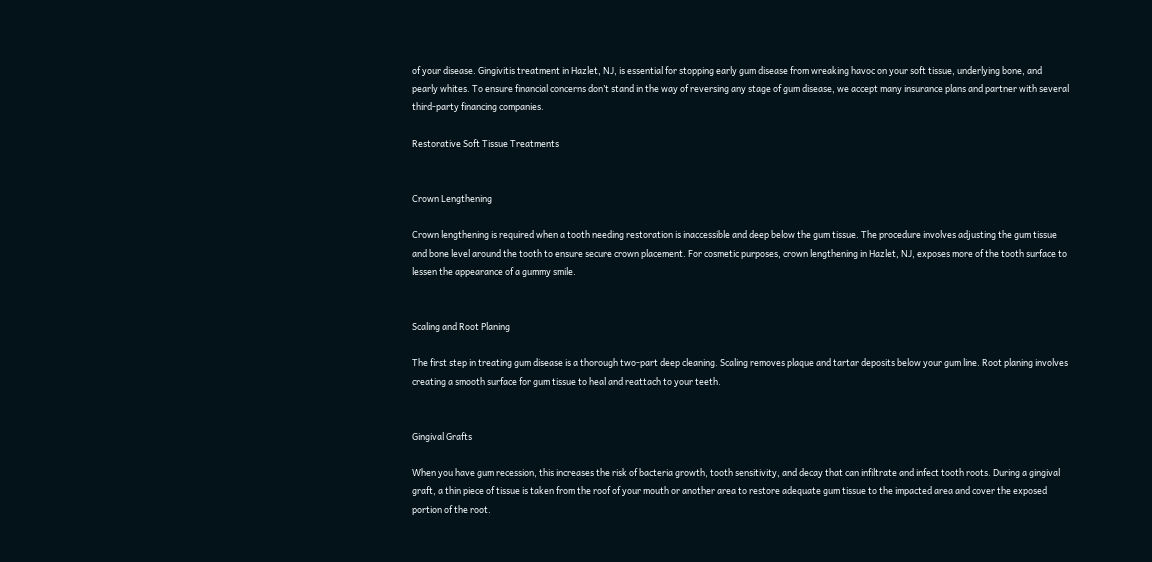of your disease. Gingivitis treatment in Hazlet, NJ, is essential for stopping early gum disease from wreaking havoc on your soft tissue, underlying bone, and pearly whites. To ensure financial concerns don’t stand in the way of reversing any stage of gum disease, we accept many insurance plans and partner with several third-party financing companies.

Restorative Soft Tissue Treatments


Crown Lengthening

Crown lengthening is required when a tooth needing restoration is inaccessible and deep below the gum tissue. The procedure involves adjusting the gum tissue and bone level around the tooth to ensure secure crown placement. For cosmetic purposes, crown lengthening in Hazlet, NJ, exposes more of the tooth surface to lessen the appearance of a gummy smile.


Scaling and Root Planing

The first step in treating gum disease is a thorough two-part deep cleaning. Scaling removes plaque and tartar deposits below your gum line. Root planing involves creating a smooth surface for gum tissue to heal and reattach to your teeth.


Gingival Grafts

When you have gum recession, this increases the risk of bacteria growth, tooth sensitivity, and decay that can infiltrate and infect tooth roots. During a gingival graft, a thin piece of tissue is taken from the roof of your mouth or another area to restore adequate gum tissue to the impacted area and cover the exposed portion of the root.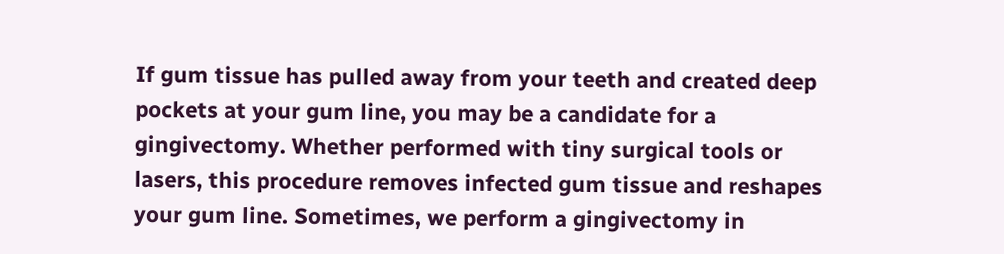If gum tissue has pulled away from your teeth and created deep pockets at your gum line, you may be a candidate for a gingivectomy. Whether performed with tiny surgical tools or lasers, this procedure removes infected gum tissue and reshapes your gum line. Sometimes, we perform a gingivectomy in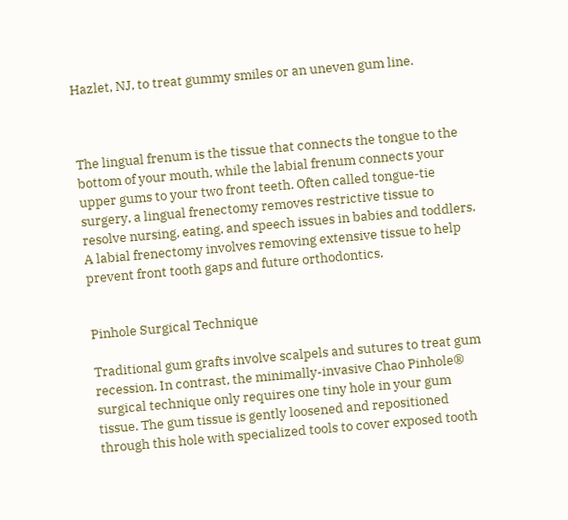Hazlet, NJ, to treat gummy smiles or an uneven gum line.



The lingual frenum is the tissue that connects the tongue to the bottom of your mouth, while the labial frenum connects your upper gums to your two front teeth. Often called tongue-tie surgery, a lingual frenectomy removes restrictive tissue to resolve nursing, eating, and speech issues in babies and toddlers. A labial frenectomy involves removing extensive tissue to help prevent front tooth gaps and future orthodontics.


Pinhole Surgical Technique

Traditional gum grafts involve scalpels and sutures to treat gum recession. In contrast, the minimally-invasive Chao Pinhole® surgical technique only requires one tiny hole in your gum tissue. The gum tissue is gently loosened and repositioned through this hole with specialized tools to cover exposed tooth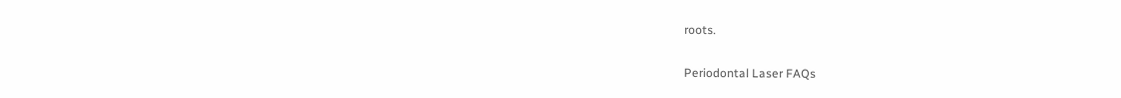roots.

Periodontal Laser FAQs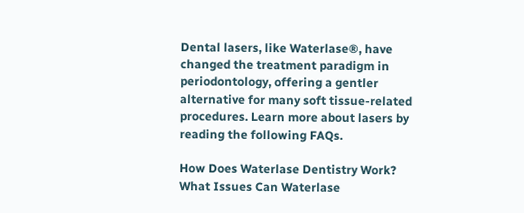Dental lasers, like Waterlase®, have changed the treatment paradigm in periodontology, offering a gentler alternative for many soft tissue-related procedures. Learn more about lasers by reading the following FAQs.

How Does Waterlase Dentistry Work?
What Issues Can Waterlase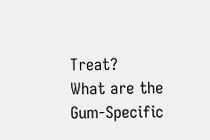Treat?
What are the Gum-Specific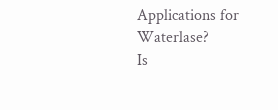Applications for Waterlase?
Is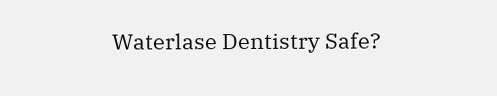Waterlase Dentistry Safe?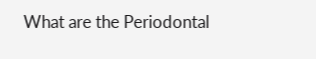What are the Periodontal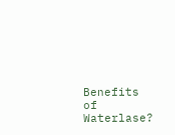Benefits of Waterlase?